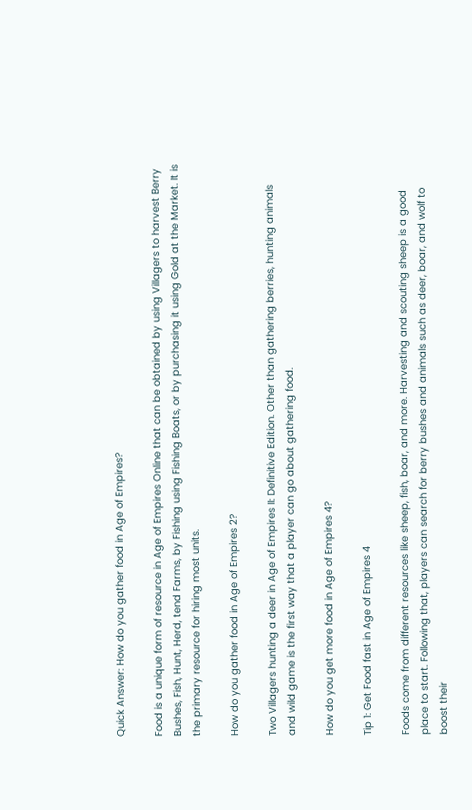Quick Answer: How do you gather food in Age of Empires?

Food is a unique form of resource in Age of Empires Online that can be obtained by using Villagers to harvest Berry Bushes, Fish, Hunt, Herd, tend Farms, by Fishing using Fishing Boats, or by purchasing it using Gold at the Market. It is the primary resource for hiring most units.

How do you gather food in Age of Empires 2?

Two Villagers hunting a deer in Age of Empires II: Definitive Edition. Other than gathering berries, hunting animals and wild game is the first way that a player can go about gathering food.

How do you get more food in Age of Empires 4?

Tip 1: Get Food fast in Age of Empires 4

Foods come from different resources like sheep, fish, boar, and more. Harvesting and scouting sheep is a good place to start. Following that, players can search for berry bushes and animals such as deer, boar, and wolf to boost their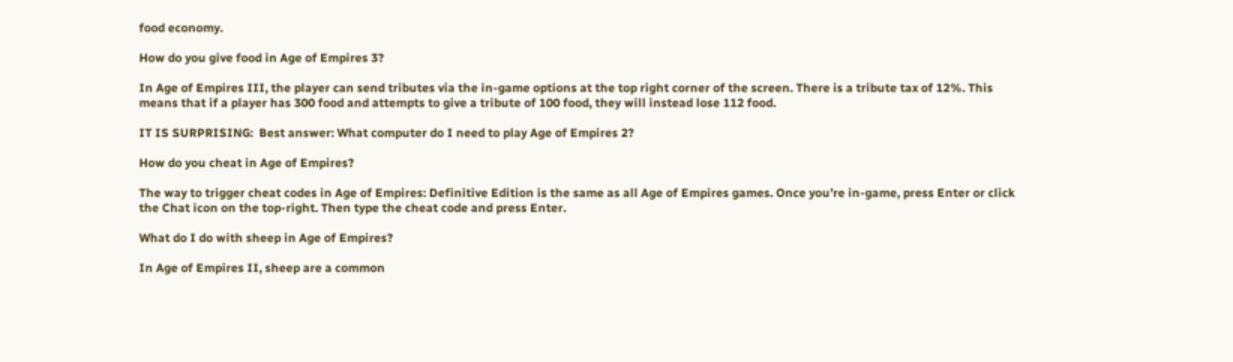food economy.

How do you give food in Age of Empires 3?

In Age of Empires III, the player can send tributes via the in-game options at the top right corner of the screen. There is a tribute tax of 12%. This means that if a player has 300 food and attempts to give a tribute of 100 food, they will instead lose 112 food.

IT IS SURPRISING:  Best answer: What computer do I need to play Age of Empires 2?

How do you cheat in Age of Empires?

The way to trigger cheat codes in Age of Empires: Definitive Edition is the same as all Age of Empires games. Once you’re in-game, press Enter or click the Chat icon on the top-right. Then type the cheat code and press Enter.

What do I do with sheep in Age of Empires?

In Age of Empires II, sheep are a common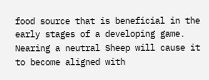food source that is beneficial in the early stages of a developing game. Nearing a neutral Sheep will cause it to become aligned with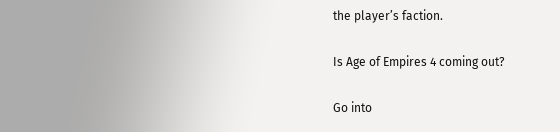the player’s faction.

Is Age of Empires 4 coming out?

Go into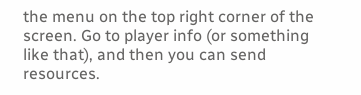the menu on the top right corner of the screen. Go to player info (or something like that), and then you can send resources.